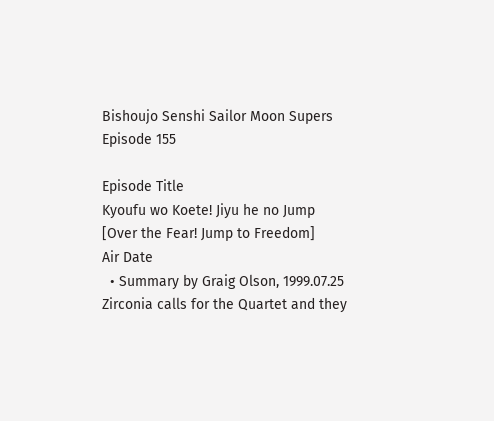Bishoujo Senshi Sailor Moon Supers Episode 155

Episode Title
Kyoufu wo Koete! Jiyu he no Jump
[Over the Fear! Jump to Freedom]
Air Date
  • Summary by Graig Olson, 1999.07.25
Zirconia calls for the Quartet and they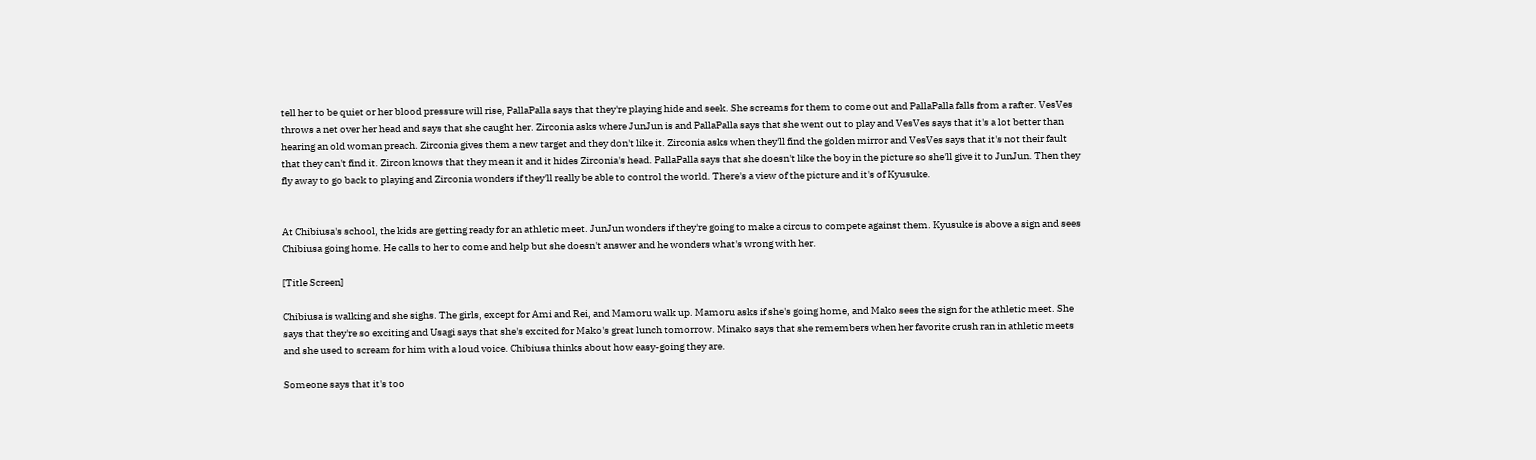tell her to be quiet or her blood pressure will rise, PallaPalla says that they're playing hide and seek. She screams for them to come out and PallaPalla falls from a rafter. VesVes throws a net over her head and says that she caught her. Zirconia asks where JunJun is and PallaPalla says that she went out to play and VesVes says that it's a lot better than hearing an old woman preach. Zirconia gives them a new target and they don't like it. Zirconia asks when they'll find the golden mirror and VesVes says that it's not their fault that they can't find it. Zircon knows that they mean it and it hides Zirconia's head. PallaPalla says that she doesn't like the boy in the picture so she'll give it to JunJun. Then they fly away to go back to playing and Zirconia wonders if they'll really be able to control the world. There's a view of the picture and it's of Kyusuke.


At Chibiusa's school, the kids are getting ready for an athletic meet. JunJun wonders if they're going to make a circus to compete against them. Kyusuke is above a sign and sees Chibiusa going home. He calls to her to come and help but she doesn't answer and he wonders what's wrong with her.

[Title Screen]

Chibiusa is walking and she sighs. The girls, except for Ami and Rei, and Mamoru walk up. Mamoru asks if she's going home, and Mako sees the sign for the athletic meet. She says that they're so exciting and Usagi says that she's excited for Mako's great lunch tomorrow. Minako says that she remembers when her favorite crush ran in athletic meets and she used to scream for him with a loud voice. Chibiusa thinks about how easy-going they are.

Someone says that it's too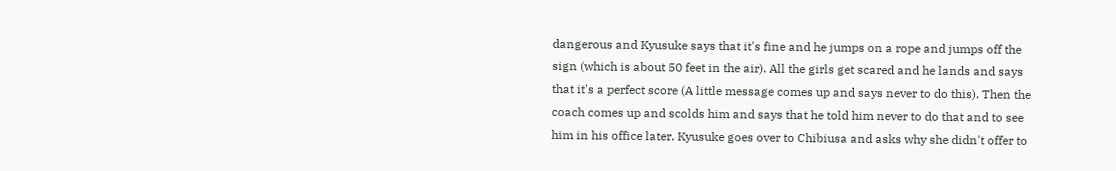dangerous and Kyusuke says that it's fine and he jumps on a rope and jumps off the sign (which is about 50 feet in the air). All the girls get scared and he lands and says that it's a perfect score (A little message comes up and says never to do this). Then the coach comes up and scolds him and says that he told him never to do that and to see him in his office later. Kyusuke goes over to Chibiusa and asks why she didn't offer to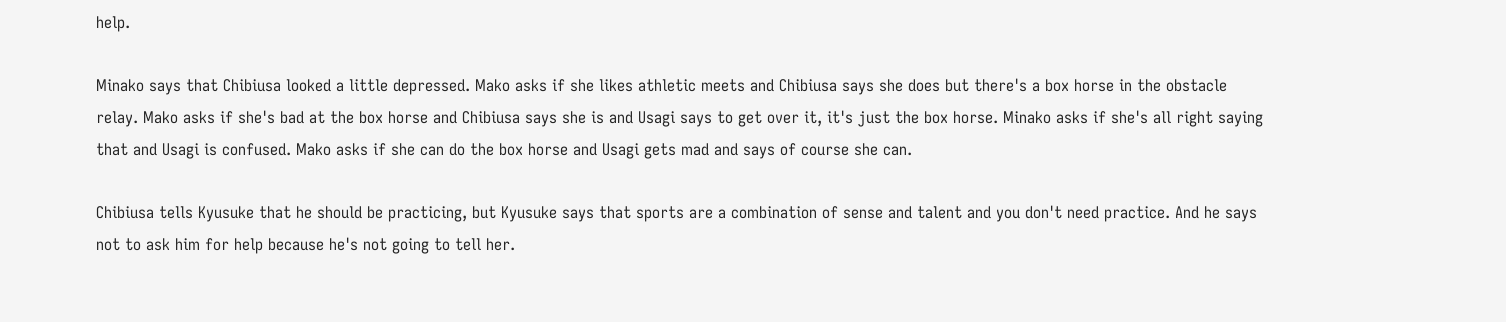help.

Minako says that Chibiusa looked a little depressed. Mako asks if she likes athletic meets and Chibiusa says she does but there's a box horse in the obstacle relay. Mako asks if she's bad at the box horse and Chibiusa says she is and Usagi says to get over it, it's just the box horse. Minako asks if she's all right saying that and Usagi is confused. Mako asks if she can do the box horse and Usagi gets mad and says of course she can.

Chibiusa tells Kyusuke that he should be practicing, but Kyusuke says that sports are a combination of sense and talent and you don't need practice. And he says not to ask him for help because he's not going to tell her.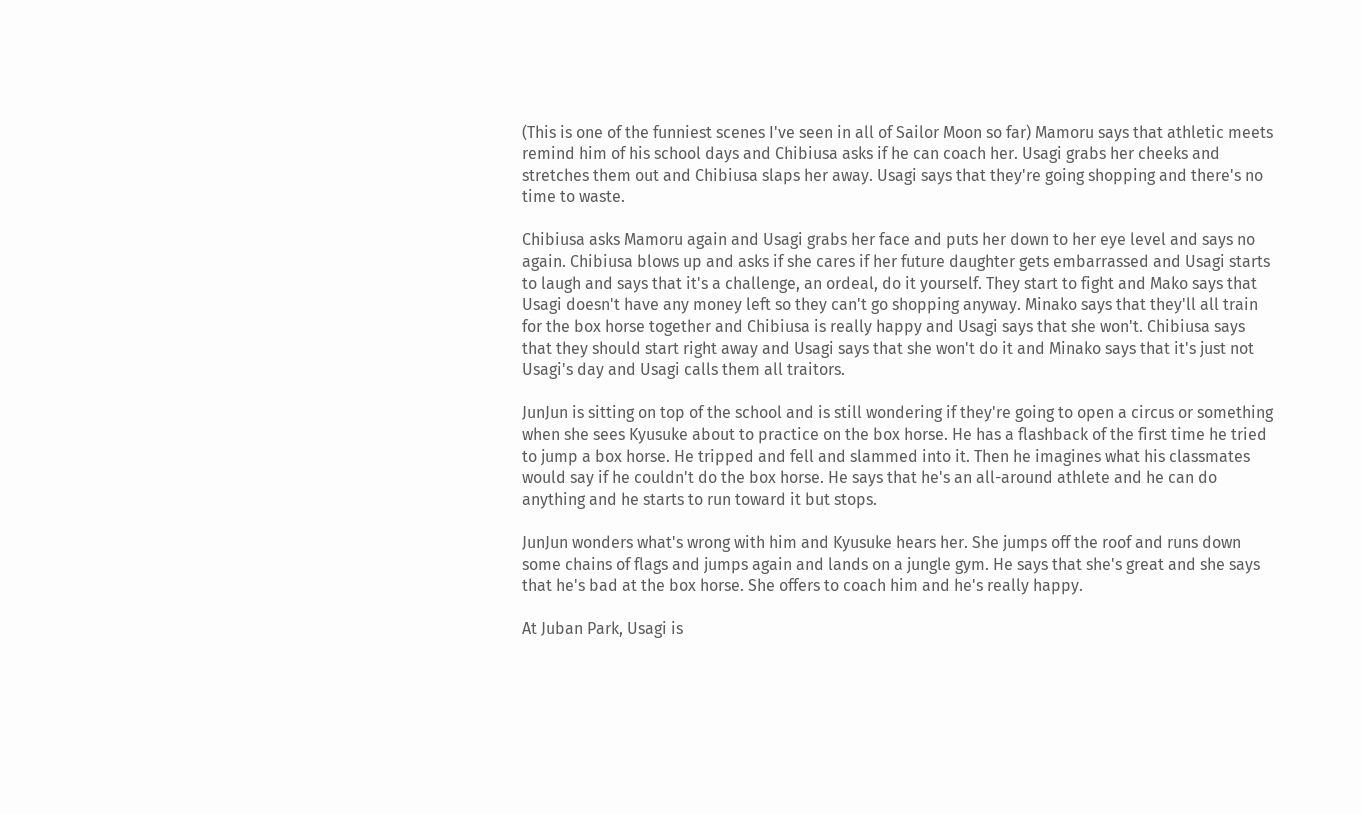(This is one of the funniest scenes I've seen in all of Sailor Moon so far) Mamoru says that athletic meets remind him of his school days and Chibiusa asks if he can coach her. Usagi grabs her cheeks and stretches them out and Chibiusa slaps her away. Usagi says that they're going shopping and there's no time to waste.

Chibiusa asks Mamoru again and Usagi grabs her face and puts her down to her eye level and says no again. Chibiusa blows up and asks if she cares if her future daughter gets embarrassed and Usagi starts to laugh and says that it's a challenge, an ordeal, do it yourself. They start to fight and Mako says that Usagi doesn't have any money left so they can't go shopping anyway. Minako says that they'll all train for the box horse together and Chibiusa is really happy and Usagi says that she won't. Chibiusa says that they should start right away and Usagi says that she won't do it and Minako says that it's just not Usagi's day and Usagi calls them all traitors.

JunJun is sitting on top of the school and is still wondering if they're going to open a circus or something when she sees Kyusuke about to practice on the box horse. He has a flashback of the first time he tried to jump a box horse. He tripped and fell and slammed into it. Then he imagines what his classmates would say if he couldn't do the box horse. He says that he's an all-around athlete and he can do anything and he starts to run toward it but stops.

JunJun wonders what's wrong with him and Kyusuke hears her. She jumps off the roof and runs down some chains of flags and jumps again and lands on a jungle gym. He says that she's great and she says that he's bad at the box horse. She offers to coach him and he's really happy.

At Juban Park, Usagi is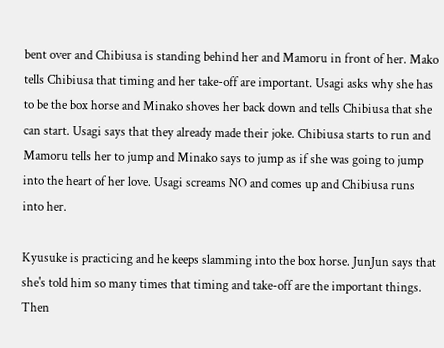bent over and Chibiusa is standing behind her and Mamoru in front of her. Mako tells Chibiusa that timing and her take-off are important. Usagi asks why she has to be the box horse and Minako shoves her back down and tells Chibiusa that she can start. Usagi says that they already made their joke. Chibiusa starts to run and Mamoru tells her to jump and Minako says to jump as if she was going to jump into the heart of her love. Usagi screams NO and comes up and Chibiusa runs into her.

Kyusuke is practicing and he keeps slamming into the box horse. JunJun says that she's told him so many times that timing and take-off are the important things. Then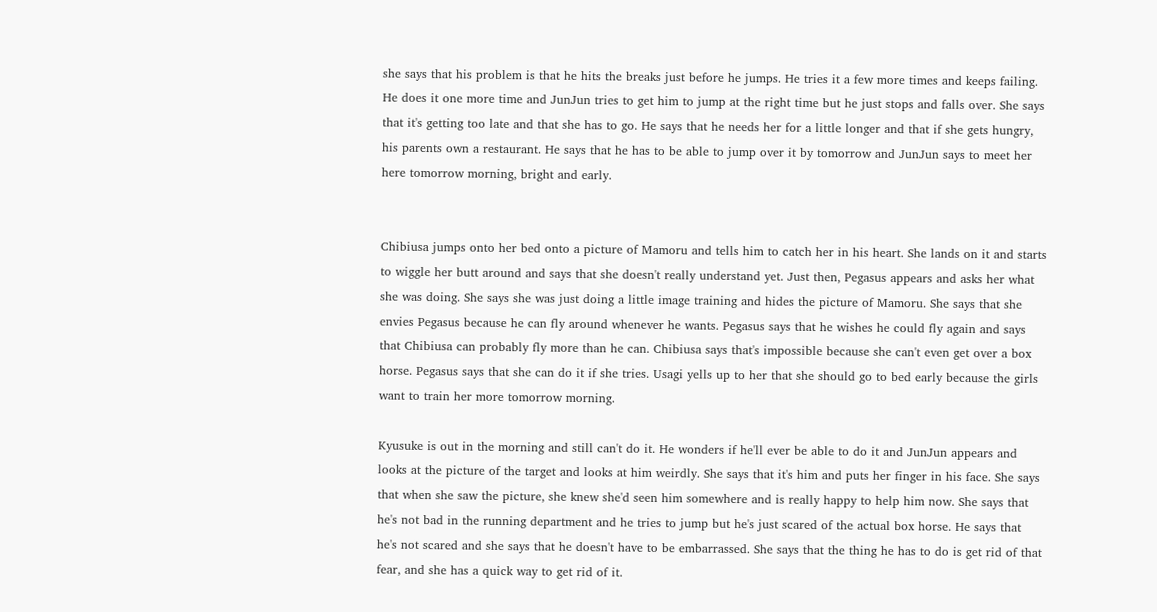she says that his problem is that he hits the breaks just before he jumps. He tries it a few more times and keeps failing. He does it one more time and JunJun tries to get him to jump at the right time but he just stops and falls over. She says that it's getting too late and that she has to go. He says that he needs her for a little longer and that if she gets hungry, his parents own a restaurant. He says that he has to be able to jump over it by tomorrow and JunJun says to meet her here tomorrow morning, bright and early.


Chibiusa jumps onto her bed onto a picture of Mamoru and tells him to catch her in his heart. She lands on it and starts to wiggle her butt around and says that she doesn't really understand yet. Just then, Pegasus appears and asks her what she was doing. She says she was just doing a little image training and hides the picture of Mamoru. She says that she envies Pegasus because he can fly around whenever he wants. Pegasus says that he wishes he could fly again and says that Chibiusa can probably fly more than he can. Chibiusa says that's impossible because she can't even get over a box horse. Pegasus says that she can do it if she tries. Usagi yells up to her that she should go to bed early because the girls want to train her more tomorrow morning.

Kyusuke is out in the morning and still can't do it. He wonders if he'll ever be able to do it and JunJun appears and looks at the picture of the target and looks at him weirdly. She says that it's him and puts her finger in his face. She says that when she saw the picture, she knew she'd seen him somewhere and is really happy to help him now. She says that he's not bad in the running department and he tries to jump but he's just scared of the actual box horse. He says that he's not scared and she says that he doesn't have to be embarrassed. She says that the thing he has to do is get rid of that fear, and she has a quick way to get rid of it.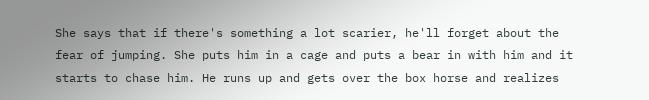She says that if there's something a lot scarier, he'll forget about the fear of jumping. She puts him in a cage and puts a bear in with him and it starts to chase him. He runs up and gets over the box horse and realizes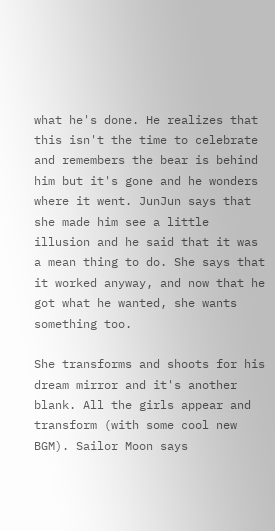what he's done. He realizes that this isn't the time to celebrate and remembers the bear is behind him but it's gone and he wonders where it went. JunJun says that she made him see a little illusion and he said that it was a mean thing to do. She says that it worked anyway, and now that he got what he wanted, she wants something too.

She transforms and shoots for his dream mirror and it's another blank. All the girls appear and transform (with some cool new BGM). Sailor Moon says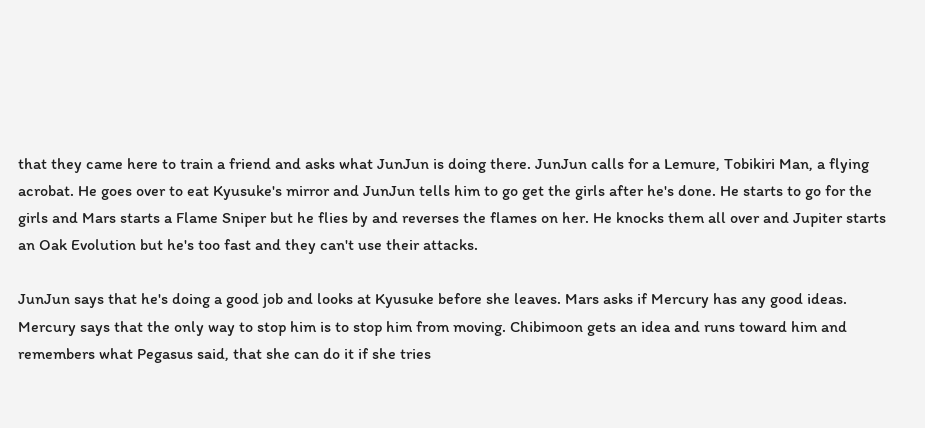that they came here to train a friend and asks what JunJun is doing there. JunJun calls for a Lemure, Tobikiri Man, a flying acrobat. He goes over to eat Kyusuke's mirror and JunJun tells him to go get the girls after he's done. He starts to go for the girls and Mars starts a Flame Sniper but he flies by and reverses the flames on her. He knocks them all over and Jupiter starts an Oak Evolution but he's too fast and they can't use their attacks.

JunJun says that he's doing a good job and looks at Kyusuke before she leaves. Mars asks if Mercury has any good ideas. Mercury says that the only way to stop him is to stop him from moving. Chibimoon gets an idea and runs toward him and remembers what Pegasus said, that she can do it if she tries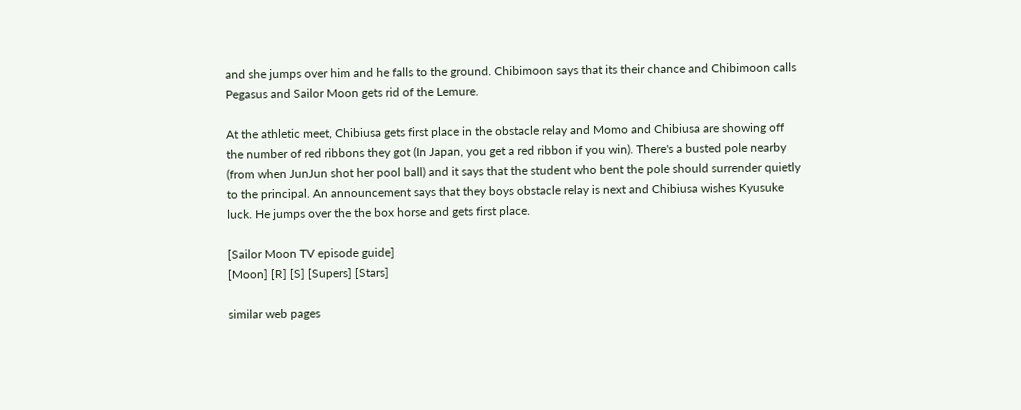and she jumps over him and he falls to the ground. Chibimoon says that its their chance and Chibimoon calls Pegasus and Sailor Moon gets rid of the Lemure.

At the athletic meet, Chibiusa gets first place in the obstacle relay and Momo and Chibiusa are showing off the number of red ribbons they got (In Japan, you get a red ribbon if you win). There's a busted pole nearby (from when JunJun shot her pool ball) and it says that the student who bent the pole should surrender quietly to the principal. An announcement says that they boys obstacle relay is next and Chibiusa wishes Kyusuke luck. He jumps over the the box horse and gets first place.

[Sailor Moon TV episode guide]
[Moon] [R] [S] [Supers] [Stars]

similar web pages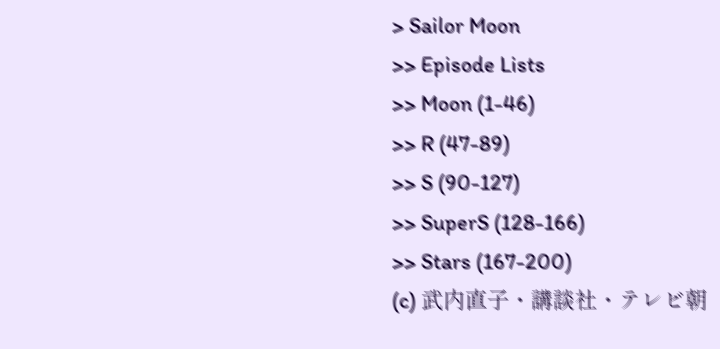> Sailor Moon
>> Episode Lists
>> Moon (1-46)
>> R (47-89)
>> S (90-127)
>> SuperS (128-166)
>> Stars (167-200)
(c) 武内直子・講談社・テレビ朝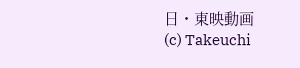日・東映動画
(c) Takeuchi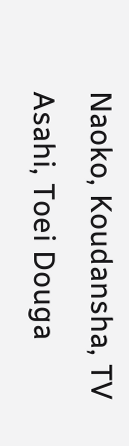Naoko, Koudansha, TV Asahi, Toei Douga